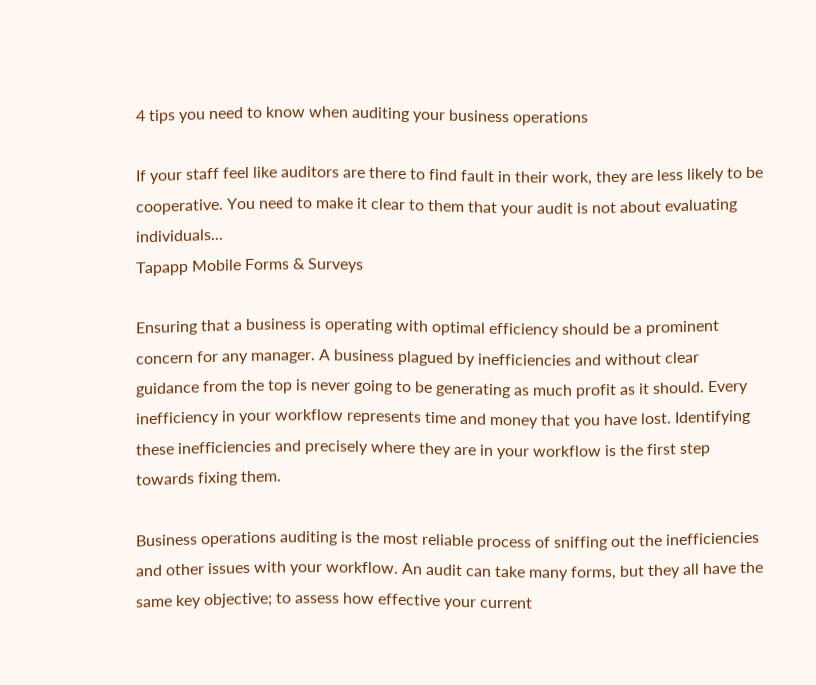4 tips you need to know when auditing your business operations

If your staff feel like auditors are there to find fault in their work, they are less likely to be cooperative. You need to make it clear to them that your audit is not about evaluating individuals...
Tapapp Mobile Forms & Surveys

Ensuring that a business is operating with optimal efficiency should be a prominent concern for any manager. A business plagued by inefficiencies and without clear guidance from the top is never going to be generating as much profit as it should. Every inefficiency in your workflow represents time and money that you have lost. Identifying these inefficiencies and precisely where they are in your workflow is the first step towards fixing them.

Business operations auditing is the most reliable process of sniffing out the inefficiencies and other issues with your workflow. An audit can take many forms, but they all have the same key objective; to assess how effective your current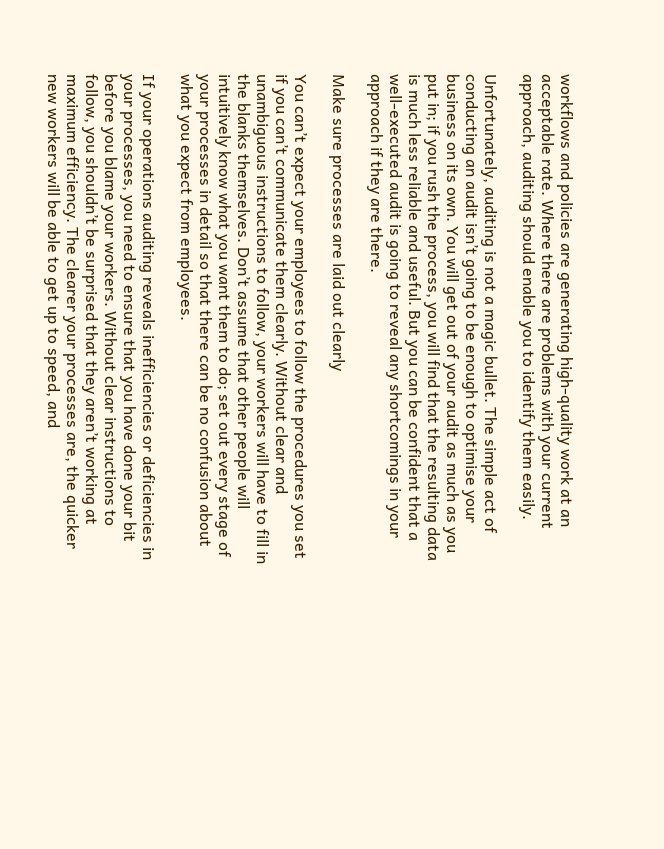workflows and policies are generating high-quality work at an acceptable rate. Where there are problems with your current approach, auditing should enable you to identify them easily.

Unfortunately, auditing is not a magic bullet. The simple act of conducting an audit isn’t going to be enough to optimise your business on its own. You will get out of your audit as much as you put in; if you rush the process, you will find that the resulting data is much less reliable and useful. But you can be confident that a well-executed audit is going to reveal any shortcomings in your approach if they are there.

Make sure processes are laid out clearly

You can’t expect your employees to follow the procedures you set if you can’t communicate them clearly. Without clear and unambiguous instructions to follow, your workers will have to fill in the blanks themselves. Don’t assume that other people will intuitively know what you want them to do; set out every stage of your processes in detail so that there can be no confusion about what you expect from employees.

If your operations auditing reveals inefficiencies or deficiencies in your processes, you need to ensure that you have done your bit before you blame your workers. Without clear instructions to follow, you shouldn’t be surprised that they aren’t working at maximum efficiency. The clearer your processes are, the quicker new workers will be able to get up to speed, and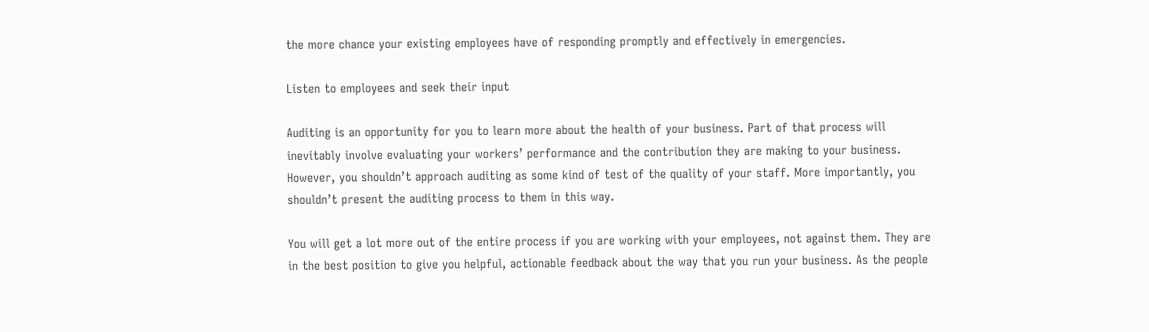the more chance your existing employees have of responding promptly and effectively in emergencies.

Listen to employees and seek their input

Auditing is an opportunity for you to learn more about the health of your business. Part of that process will inevitably involve evaluating your workers’ performance and the contribution they are making to your business. However, you shouldn’t approach auditing as some kind of test of the quality of your staff. More importantly, you shouldn’t present the auditing process to them in this way.

You will get a lot more out of the entire process if you are working with your employees, not against them. They are in the best position to give you helpful, actionable feedback about the way that you run your business. As the people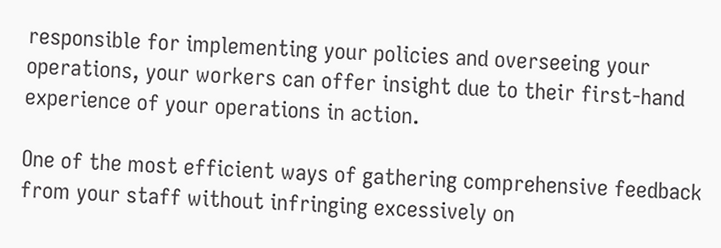responsible for implementing your policies and overseeing your operations, your workers can offer insight due to their first-hand experience of your operations in action.

One of the most efficient ways of gathering comprehensive feedback from your staff without infringing excessively on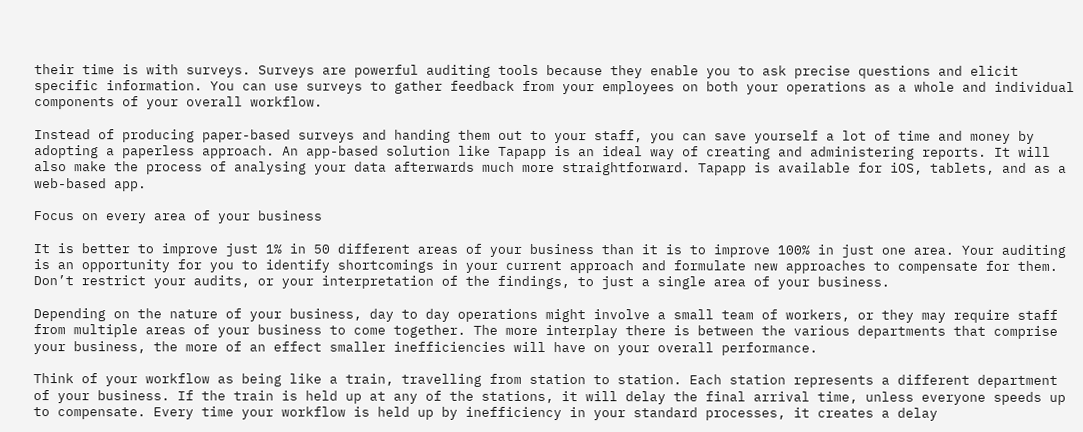their time is with surveys. Surveys are powerful auditing tools because they enable you to ask precise questions and elicit specific information. You can use surveys to gather feedback from your employees on both your operations as a whole and individual components of your overall workflow.

Instead of producing paper-based surveys and handing them out to your staff, you can save yourself a lot of time and money by adopting a paperless approach. An app-based solution like Tapapp is an ideal way of creating and administering reports. It will also make the process of analysing your data afterwards much more straightforward. Tapapp is available for iOS, tablets, and as a web-based app.

Focus on every area of your business

It is better to improve just 1% in 50 different areas of your business than it is to improve 100% in just one area. Your auditing is an opportunity for you to identify shortcomings in your current approach and formulate new approaches to compensate for them. Don’t restrict your audits, or your interpretation of the findings, to just a single area of your business.

Depending on the nature of your business, day to day operations might involve a small team of workers, or they may require staff from multiple areas of your business to come together. The more interplay there is between the various departments that comprise your business, the more of an effect smaller inefficiencies will have on your overall performance.

Think of your workflow as being like a train, travelling from station to station. Each station represents a different department of your business. If the train is held up at any of the stations, it will delay the final arrival time, unless everyone speeds up to compensate. Every time your workflow is held up by inefficiency in your standard processes, it creates a delay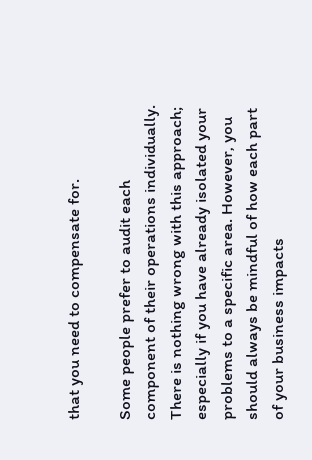that you need to compensate for.

Some people prefer to audit each component of their operations individually. There is nothing wrong with this approach; especially if you have already isolated your problems to a specific area. However, you should always be mindful of how each part of your business impacts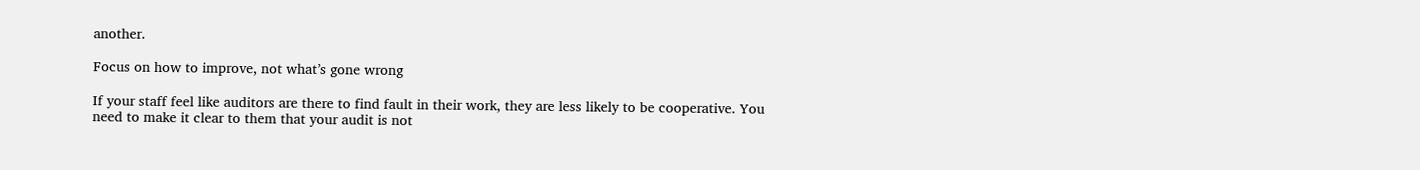another.

Focus on how to improve, not what’s gone wrong

If your staff feel like auditors are there to find fault in their work, they are less likely to be cooperative. You need to make it clear to them that your audit is not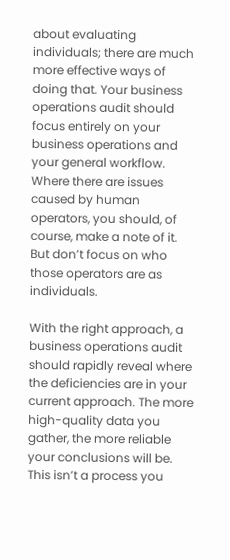about evaluating individuals; there are much more effective ways of doing that. Your business operations audit should focus entirely on your business operations and your general workflow. Where there are issues caused by human operators, you should, of course, make a note of it. But don’t focus on who those operators are as individuals.

With the right approach, a business operations audit should rapidly reveal where the deficiencies are in your current approach. The more high-quality data you gather, the more reliable your conclusions will be. This isn’t a process you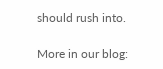should rush into.

More in our blog: